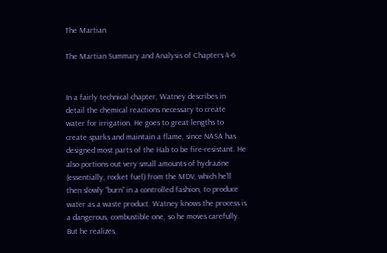The Martian

The Martian Summary and Analysis of Chapters 4-6


In a fairly technical chapter, Watney describes in detail the chemical reactions necessary to create water for irrigation. He goes to great lengths to create sparks and maintain a flame, since NASA has designed most parts of the Hab to be fire-resistant. He also portions out very small amounts of hydrazine (essentially, rocket fuel) from the MDV, which he’ll then slowly “burn” in a controlled fashion, to produce water as a waste product. Watney knows the process is a dangerous, combustible one, so he moves carefully. But he realizes,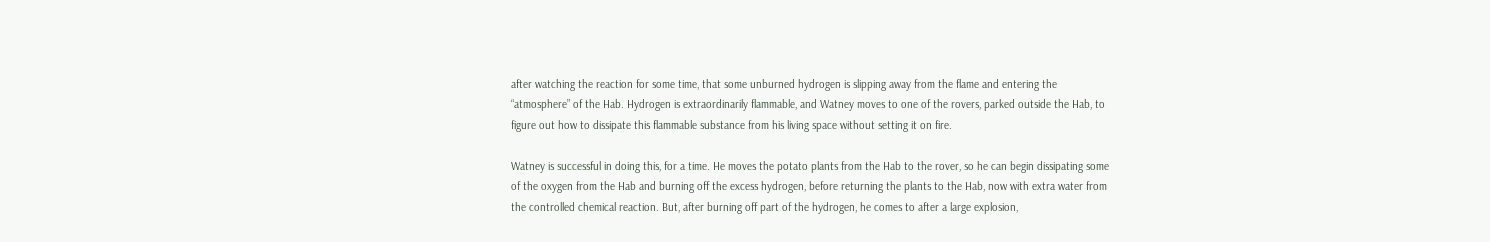after watching the reaction for some time, that some unburned hydrogen is slipping away from the flame and entering the “atmosphere” of the Hab. Hydrogen is extraordinarily flammable, and Watney moves to one of the rovers, parked outside the Hab, to figure out how to dissipate this flammable substance from his living space without setting it on fire.

Watney is successful in doing this, for a time. He moves the potato plants from the Hab to the rover, so he can begin dissipating some of the oxygen from the Hab and burning off the excess hydrogen, before returning the plants to the Hab, now with extra water from the controlled chemical reaction. But, after burning off part of the hydrogen, he comes to after a large explosion,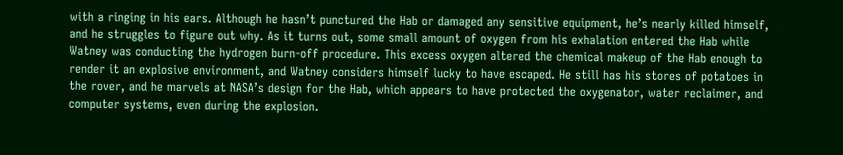with a ringing in his ears. Although he hasn’t punctured the Hab or damaged any sensitive equipment, he’s nearly killed himself, and he struggles to figure out why. As it turns out, some small amount of oxygen from his exhalation entered the Hab while Watney was conducting the hydrogen burn-off procedure. This excess oxygen altered the chemical makeup of the Hab enough to render it an explosive environment, and Watney considers himself lucky to have escaped. He still has his stores of potatoes in the rover, and he marvels at NASA’s design for the Hab, which appears to have protected the oxygenator, water reclaimer, and computer systems, even during the explosion.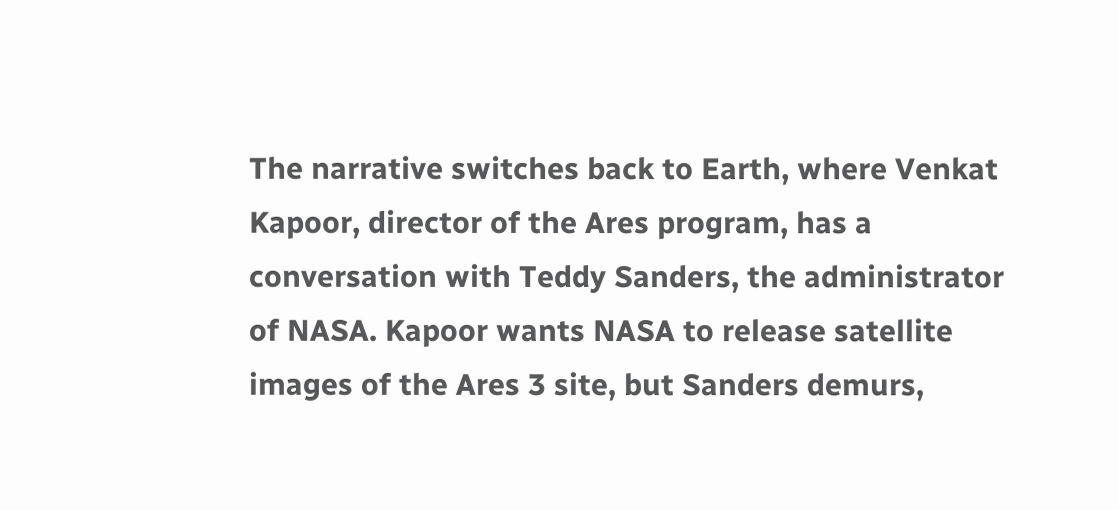The narrative switches back to Earth, where Venkat Kapoor, director of the Ares program, has a conversation with Teddy Sanders, the administrator of NASA. Kapoor wants NASA to release satellite images of the Ares 3 site, but Sanders demurs,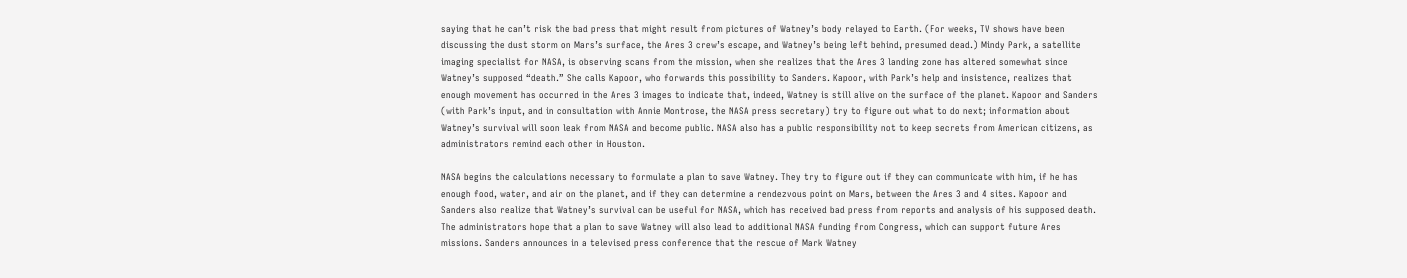saying that he can’t risk the bad press that might result from pictures of Watney’s body relayed to Earth. (For weeks, TV shows have been discussing the dust storm on Mars’s surface, the Ares 3 crew’s escape, and Watney’s being left behind, presumed dead.) Mindy Park, a satellite imaging specialist for NASA, is observing scans from the mission, when she realizes that the Ares 3 landing zone has altered somewhat since Watney’s supposed “death.” She calls Kapoor, who forwards this possibility to Sanders. Kapoor, with Park’s help and insistence, realizes that enough movement has occurred in the Ares 3 images to indicate that, indeed, Watney is still alive on the surface of the planet. Kapoor and Sanders (with Park’s input, and in consultation with Annie Montrose, the NASA press secretary) try to figure out what to do next; information about Watney’s survival will soon leak from NASA and become public. NASA also has a public responsibility not to keep secrets from American citizens, as administrators remind each other in Houston.

NASA begins the calculations necessary to formulate a plan to save Watney. They try to figure out if they can communicate with him, if he has enough food, water, and air on the planet, and if they can determine a rendezvous point on Mars, between the Ares 3 and 4 sites. Kapoor and Sanders also realize that Watney’s survival can be useful for NASA, which has received bad press from reports and analysis of his supposed death. The administrators hope that a plan to save Watney will also lead to additional NASA funding from Congress, which can support future Ares missions. Sanders announces in a televised press conference that the rescue of Mark Watney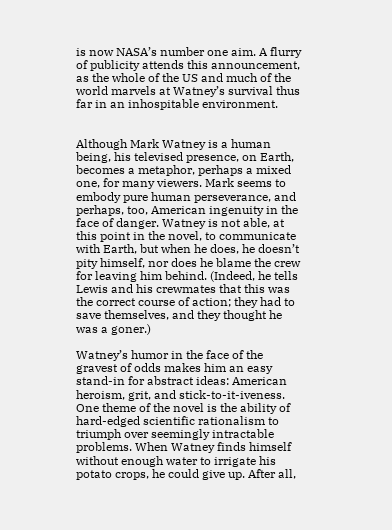is now NASA’s number one aim. A flurry of publicity attends this announcement, as the whole of the US and much of the world marvels at Watney’s survival thus far in an inhospitable environment.


Although Mark Watney is a human being, his televised presence, on Earth, becomes a metaphor, perhaps a mixed one, for many viewers. Mark seems to embody pure human perseverance, and perhaps, too, American ingenuity in the face of danger. Watney is not able, at this point in the novel, to communicate with Earth, but when he does, he doesn’t pity himself, nor does he blame the crew for leaving him behind. (Indeed, he tells Lewis and his crewmates that this was the correct course of action; they had to save themselves, and they thought he was a goner.)

Watney’s humor in the face of the gravest of odds makes him an easy stand-in for abstract ideas: American heroism, grit, and stick-to-it-iveness. One theme of the novel is the ability of hard-edged scientific rationalism to triumph over seemingly intractable problems. When Watney finds himself without enough water to irrigate his potato crops, he could give up. After all,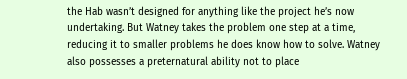the Hab wasn’t designed for anything like the project he’s now undertaking. But Watney takes the problem one step at a time, reducing it to smaller problems he does know how to solve. Watney also possesses a preternatural ability not to place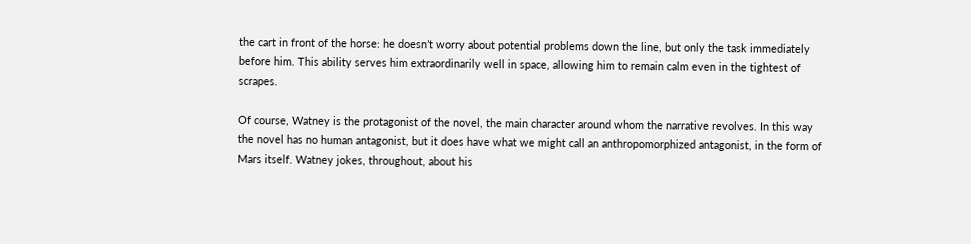the cart in front of the horse: he doesn’t worry about potential problems down the line, but only the task immediately before him. This ability serves him extraordinarily well in space, allowing him to remain calm even in the tightest of scrapes.

Of course, Watney is the protagonist of the novel, the main character around whom the narrative revolves. In this way the novel has no human antagonist, but it does have what we might call an anthropomorphized antagonist, in the form of Mars itself. Watney jokes, throughout, about his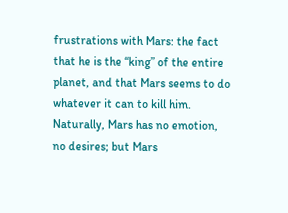frustrations with Mars: the fact that he is the “king” of the entire planet, and that Mars seems to do whatever it can to kill him. Naturally, Mars has no emotion, no desires; but Mars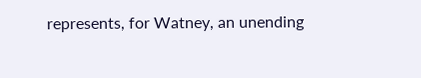represents, for Watney, an unending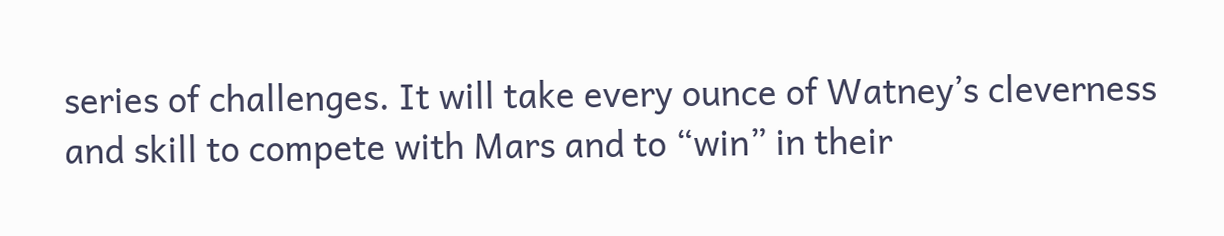series of challenges. It will take every ounce of Watney’s cleverness and skill to compete with Mars and to “win” in their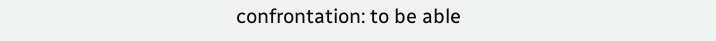confrontation: to be able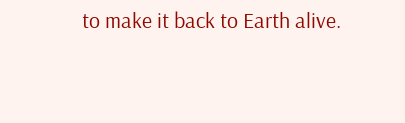to make it back to Earth alive.